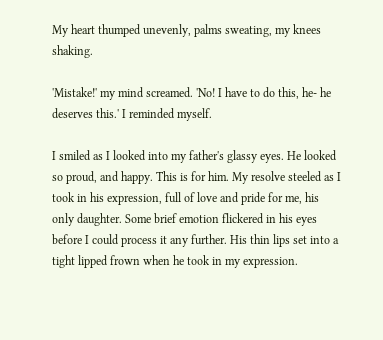My heart thumped unevenly, palms sweating, my knees shaking.

'Mistake!' my mind screamed. 'No! I have to do this, he- he deserves this.' I reminded myself.

I smiled as I looked into my father's glassy eyes. He looked so proud, and happy. This is for him. My resolve steeled as I took in his expression, full of love and pride for me, his only daughter. Some brief emotion flickered in his eyes before I could process it any further. His thin lips set into a tight lipped frown when he took in my expression.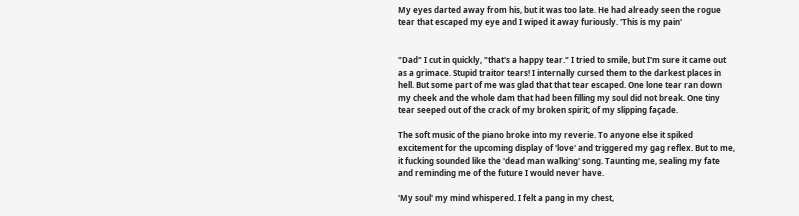My eyes darted away from his, but it was too late. He had already seen the rogue tear that escaped my eye and I wiped it away furiously. 'This is my pain'


"Dad" I cut in quickly, "that's a happy tear." I tried to smile, but I'm sure it came out as a grimace. Stupid traitor tears! I internally cursed them to the darkest places in hell. But some part of me was glad that that tear escaped. One lone tear ran down my cheek and the whole dam that had been filling my soul did not break. One tiny tear seeped out of the crack of my broken spirit; of my slipping façade.

The soft music of the piano broke into my reverie. To anyone else it spiked excitement for the upcoming display of 'love' and triggered my gag reflex. But to me, it fucking sounded like the 'dead man walking' song. Taunting me, sealing my fate and reminding me of the future I would never have.

'My soul' my mind whispered. I felt a pang in my chest,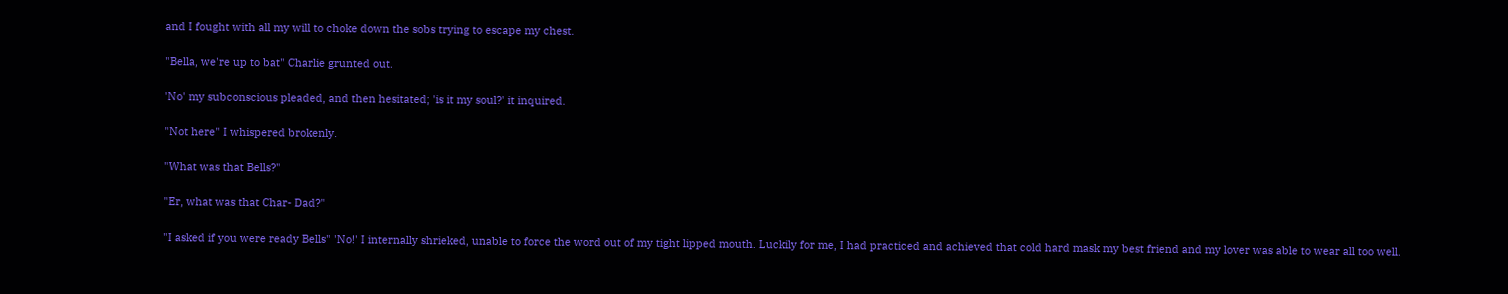and I fought with all my will to choke down the sobs trying to escape my chest.

"Bella, we're up to bat" Charlie grunted out.

'No' my subconscious pleaded, and then hesitated; 'is it my soul?' it inquired.

"Not here" I whispered brokenly.

"What was that Bells?"

"Er, what was that Char- Dad?"

"I asked if you were ready Bells" 'No!' I internally shrieked, unable to force the word out of my tight lipped mouth. Luckily for me, I had practiced and achieved that cold hard mask my best friend and my lover was able to wear all too well.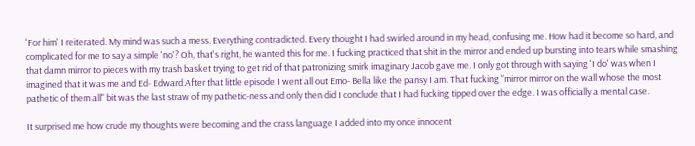'For him' I reiterated. My mind was such a mess. Everything contradicted. Every thought I had swirled around in my head, confusing me. How had it become so hard, and complicated for me to say a simple 'no'? Oh, that's right, he wanted this for me. I fucking practiced that shit in the mirror and ended up bursting into tears while smashing that damn mirror to pieces with my trash basket trying to get rid of that patronizing smirk imaginary Jacob gave me. I only got through with saying 'I do' was when I imagined that it was me and Ed- Edward.After that little episode I went all out Emo- Bella like the pansy I am. That fucking "mirror mirror on the wall whose the most pathetic of them all" bit was the last straw of my pathetic-ness and only then did I conclude that I had fucking tipped over the edge. I was officially a mental case.

It surprised me how crude my thoughts were becoming and the crass language I added into my once innocent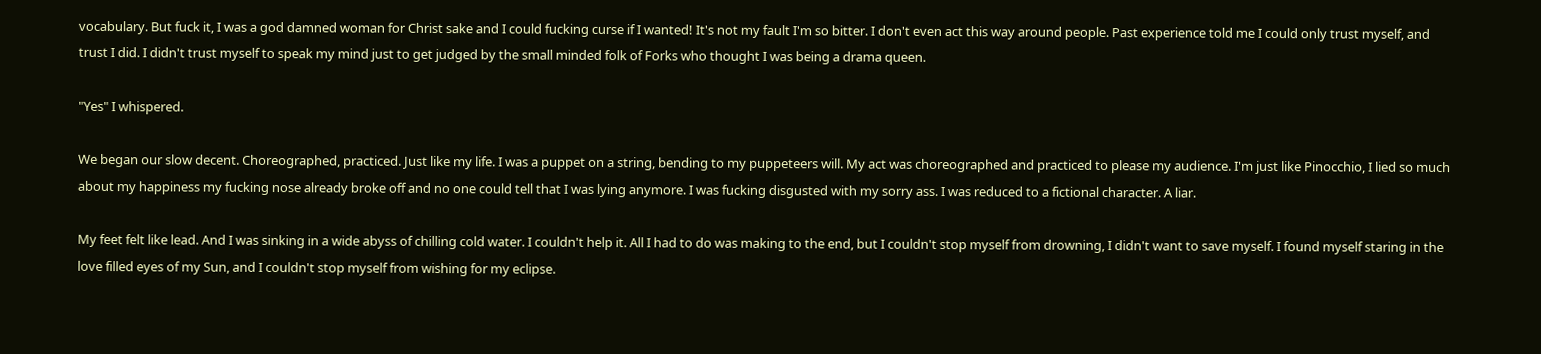vocabulary. But fuck it, I was a god damned woman for Christ sake and I could fucking curse if I wanted! It's not my fault I'm so bitter. I don't even act this way around people. Past experience told me I could only trust myself, and trust I did. I didn't trust myself to speak my mind just to get judged by the small minded folk of Forks who thought I was being a drama queen.

"Yes" I whispered.

We began our slow decent. Choreographed, practiced. Just like my life. I was a puppet on a string, bending to my puppeteers will. My act was choreographed and practiced to please my audience. I'm just like Pinocchio, I lied so much about my happiness my fucking nose already broke off and no one could tell that I was lying anymore. I was fucking disgusted with my sorry ass. I was reduced to a fictional character. A liar.

My feet felt like lead. And I was sinking in a wide abyss of chilling cold water. I couldn't help it. All I had to do was making to the end, but I couldn't stop myself from drowning, I didn't want to save myself. I found myself staring in the love filled eyes of my Sun, and I couldn't stop myself from wishing for my eclipse.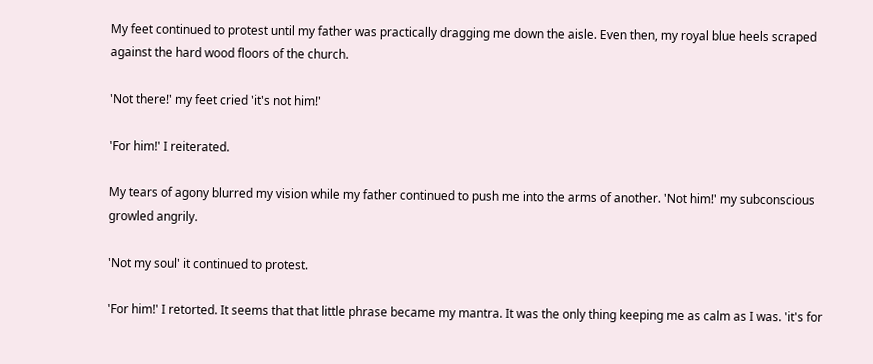My feet continued to protest until my father was practically dragging me down the aisle. Even then, my royal blue heels scraped against the hard wood floors of the church.

'Not there!' my feet cried 'it's not him!'

'For him!' I reiterated.

My tears of agony blurred my vision while my father continued to push me into the arms of another. 'Not him!' my subconscious growled angrily.

'Not my soul' it continued to protest.

'For him!' I retorted. It seems that that little phrase became my mantra. It was the only thing keeping me as calm as I was. 'it's for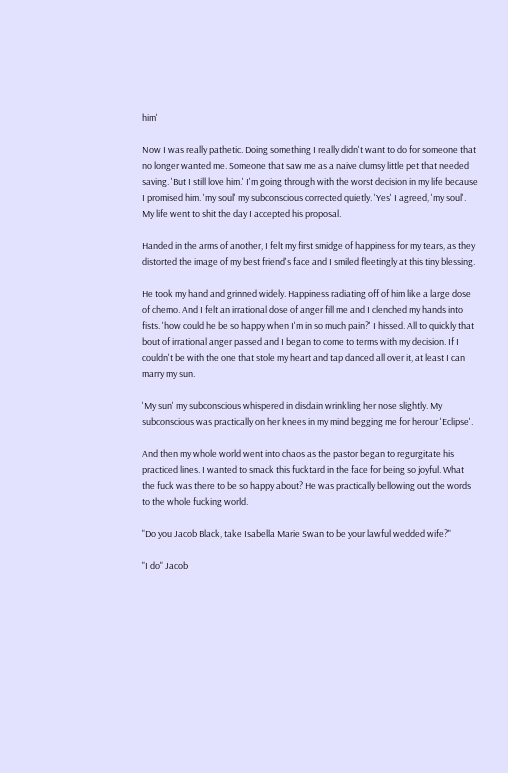him'

Now I was really pathetic. Doing something I really didn't want to do for someone that no longer wanted me. Someone that saw me as a naive clumsy little pet that needed saving. 'But I still love him.' I'm going through with the worst decision in my life because I promised him. 'my soul' my subconscious corrected quietly. 'Yes' I agreed, 'my soul'. My life went to shit the day I accepted his proposal.

Handed in the arms of another, I felt my first smidge of happiness for my tears, as they distorted the image of my best friend's face and I smiled fleetingly at this tiny blessing.

He took my hand and grinned widely. Happiness radiating off of him like a large dose of chemo. And I felt an irrational dose of anger fill me and I clenched my hands into fists. 'how could he be so happy when I'm in so much pain?' I hissed. All to quickly that bout of irrational anger passed and I began to come to terms with my decision. If I couldn't be with the one that stole my heart and tap danced all over it, at least I can marry my sun.

'My sun' my subconscious whispered in disdain wrinkling her nose slightly. My subconscious was practically on her knees in my mind begging me for herour 'Eclipse'.

And then my whole world went into chaos as the pastor began to regurgitate his practiced lines. I wanted to smack this fucktard in the face for being so joyful. What the fuck was there to be so happy about? He was practically bellowing out the words to the whole fucking world.

"Do you Jacob Black, take Isabella Marie Swan to be your lawful wedded wife?"

"I do" Jacob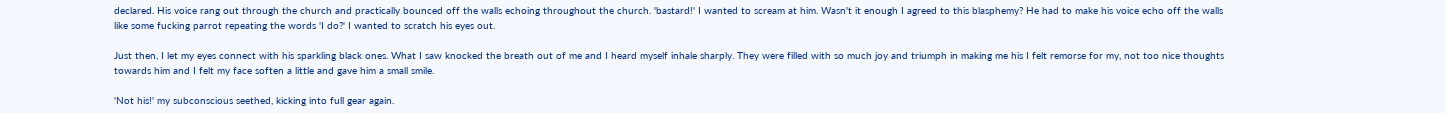declared. His voice rang out through the church and practically bounced off the walls echoing throughout the church. 'bastard!' I wanted to scream at him. Wasn't it enough I agreed to this blasphemy? He had to make his voice echo off the walls like some fucking parrot repeating the words 'I do?' I wanted to scratch his eyes out.

Just then, I let my eyes connect with his sparkling black ones. What I saw knocked the breath out of me and I heard myself inhale sharply. They were filled with so much joy and triumph in making me his I felt remorse for my, not too nice thoughts towards him and I felt my face soften a little and gave him a small smile.

'Not his!' my subconscious seethed, kicking into full gear again.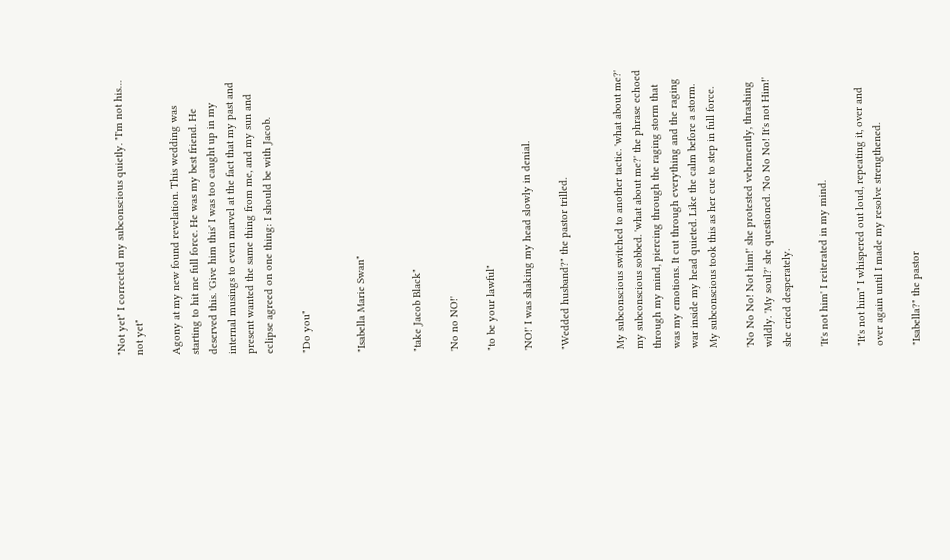"Not yet" I corrected my subconscious quietly. "I'm not his… not yet"

Agony at my new found revelation. This wedding was starting to hit me full force. He was my best friend. He deserved this. 'Give him this' I was too caught up in my internal musings to even marvel at the fact that my past and present wanted the same thing from me, and my sun and eclipse agreed on one thing: I should be with Jacob.

"Do you"


"Isabella Marie Swan"


"take Jacob Black"

'No no NO!'

"to be your lawful"

'NO!' I was shaking my head slowly in denial.

"Wedded husband?" the pastor trilled.


My subconscious switched to another tactic. 'what about me?' my subconscious sobbed. 'what about me?' the phrase echoed through my mind, piercing through the raging storm that was my emotions. It cut through everything and the raging war inside my head quieted. Like the calm before a storm. My subconscious took this as her cue to step in full force.

'No No No! Not him!' she protested vehemently, thrashing wildly. 'My soul?' she questioned. 'No No No! It's not Him!' she cried desperately.

'It's not him' I reiterated in my mind.

"It's not him" I whispered out loud, repeating it, over and over again until I made my resolve strengthened.

"Isabella?" the pastor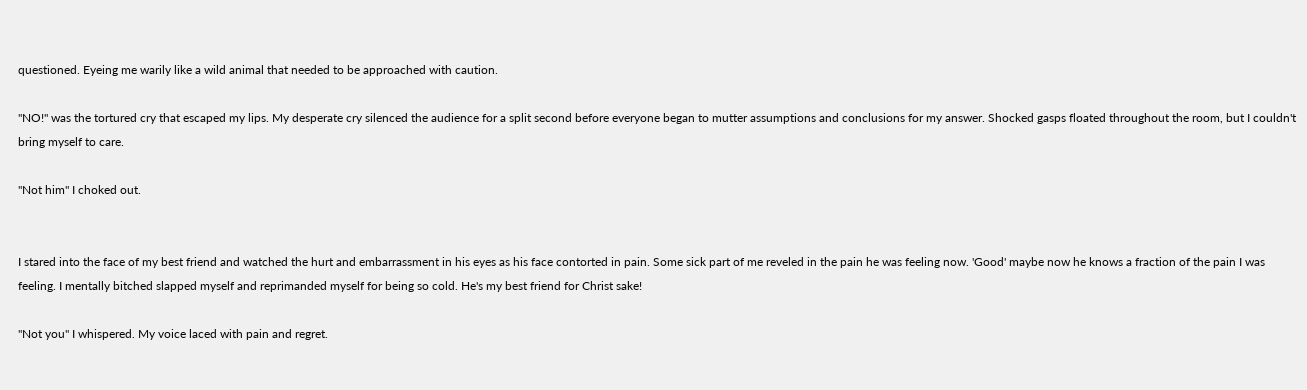questioned. Eyeing me warily like a wild animal that needed to be approached with caution.

"NO!" was the tortured cry that escaped my lips. My desperate cry silenced the audience for a split second before everyone began to mutter assumptions and conclusions for my answer. Shocked gasps floated throughout the room, but I couldn't bring myself to care.

"Not him" I choked out.


I stared into the face of my best friend and watched the hurt and embarrassment in his eyes as his face contorted in pain. Some sick part of me reveled in the pain he was feeling now. 'Good' maybe now he knows a fraction of the pain I was feeling. I mentally bitched slapped myself and reprimanded myself for being so cold. He's my best friend for Christ sake!

"Not you" I whispered. My voice laced with pain and regret.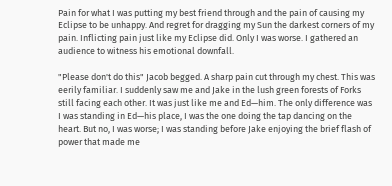Pain for what I was putting my best friend through and the pain of causing my Eclipse to be unhappy. And regret for dragging my Sun the darkest corners of my pain. Inflicting pain just like my Eclipse did. Only I was worse. I gathered an audience to witness his emotional downfall.

"Please don't do this" Jacob begged. A sharp pain cut through my chest. This was eerily familiar. I suddenly saw me and Jake in the lush green forests of Forks still facing each other. It was just like me and Ed—him. The only difference was I was standing in Ed—his place, I was the one doing the tap dancing on the heart. But no, I was worse; I was standing before Jake enjoying the brief flash of power that made me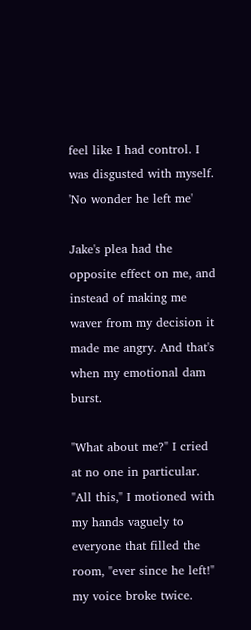feel like I had control. I was disgusted with myself. 'No wonder he left me'

Jake's plea had the opposite effect on me, and instead of making me waver from my decision it made me angry. And that's when my emotional dam burst.

"What about me?" I cried at no one in particular. "All this," I motioned with my hands vaguely to everyone that filled the room, "ever since he left!" my voice broke twice.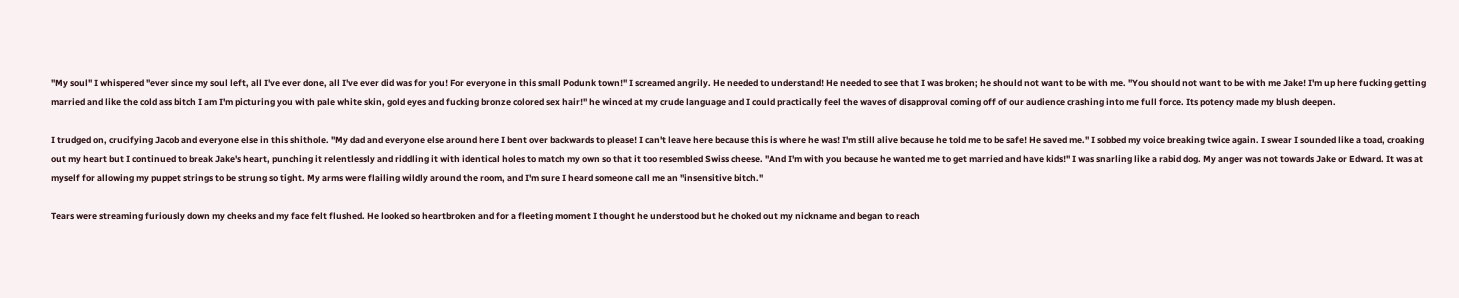"My soul" I whispered "ever since my soul left, all I've ever done, all I've ever did was for you! For everyone in this small Podunk town!" I screamed angrily. He needed to understand! He needed to see that I was broken; he should not want to be with me. "You should not want to be with me Jake! I'm up here fucking getting married and like the cold ass bitch I am I'm picturing you with pale white skin, gold eyes and fucking bronze colored sex hair!" he winced at my crude language and I could practically feel the waves of disapproval coming off of our audience crashing into me full force. Its potency made my blush deepen.

I trudged on, crucifying Jacob and everyone else in this shithole. "My dad and everyone else around here I bent over backwards to please! I can't leave here because this is where he was! I'm still alive because he told me to be safe! He saved me." I sobbed my voice breaking twice again. I swear I sounded like a toad, croaking out my heart but I continued to break Jake's heart, punching it relentlessly and riddling it with identical holes to match my own so that it too resembled Swiss cheese. "And I'm with you because he wanted me to get married and have kids!" I was snarling like a rabid dog. My anger was not towards Jake or Edward. It was at myself for allowing my puppet strings to be strung so tight. My arms were flailing wildly around the room, and I'm sure I heard someone call me an "insensitive bitch."

Tears were streaming furiously down my cheeks and my face felt flushed. He looked so heartbroken and for a fleeting moment I thought he understood but he choked out my nickname and began to reach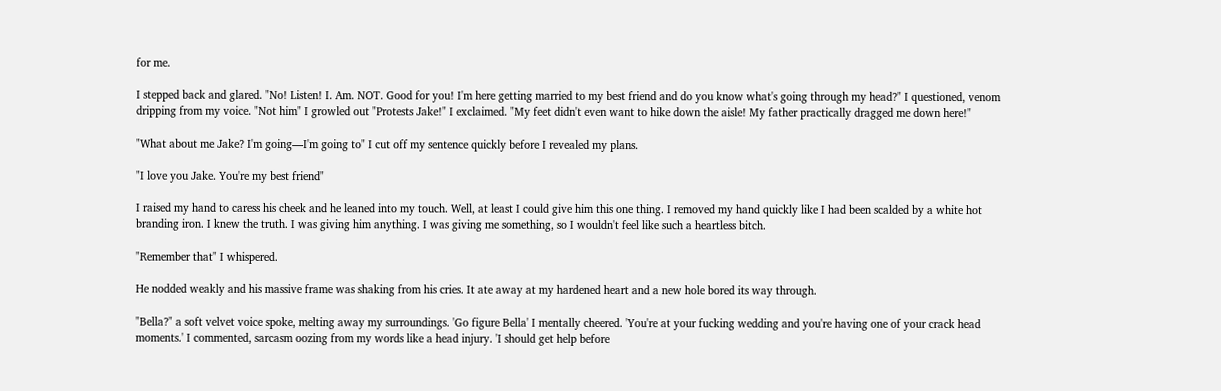for me.

I stepped back and glared. "No! Listen! I. Am. NOT. Good for you! I'm here getting married to my best friend and do you know what's going through my head?" I questioned, venom dripping from my voice. "Not him" I growled out "Protests Jake!" I exclaimed. "My feet didn't even want to hike down the aisle! My father practically dragged me down here!"

"What about me Jake? I'm going—I'm going to" I cut off my sentence quickly before I revealed my plans.

"I love you Jake. You're my best friend"

I raised my hand to caress his cheek and he leaned into my touch. Well, at least I could give him this one thing. I removed my hand quickly like I had been scalded by a white hot branding iron. I knew the truth. I was giving him anything. I was giving me something, so I wouldn't feel like such a heartless bitch.

"Remember that" I whispered.

He nodded weakly and his massive frame was shaking from his cries. It ate away at my hardened heart and a new hole bored its way through.

"Bella?" a soft velvet voice spoke, melting away my surroundings. 'Go figure Bella' I mentally cheered. 'You're at your fucking wedding and you're having one of your crack head moments.' I commented, sarcasm oozing from my words like a head injury. 'I should get help before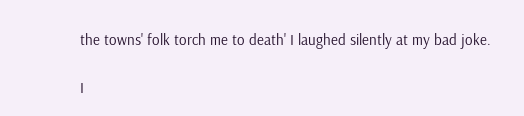the towns' folk torch me to death' I laughed silently at my bad joke.

I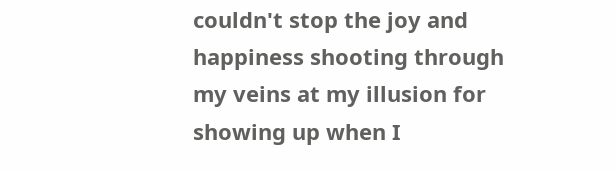couldn't stop the joy and happiness shooting through my veins at my illusion for showing up when I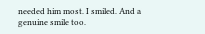needed him most. I smiled. And a genuine smile too.